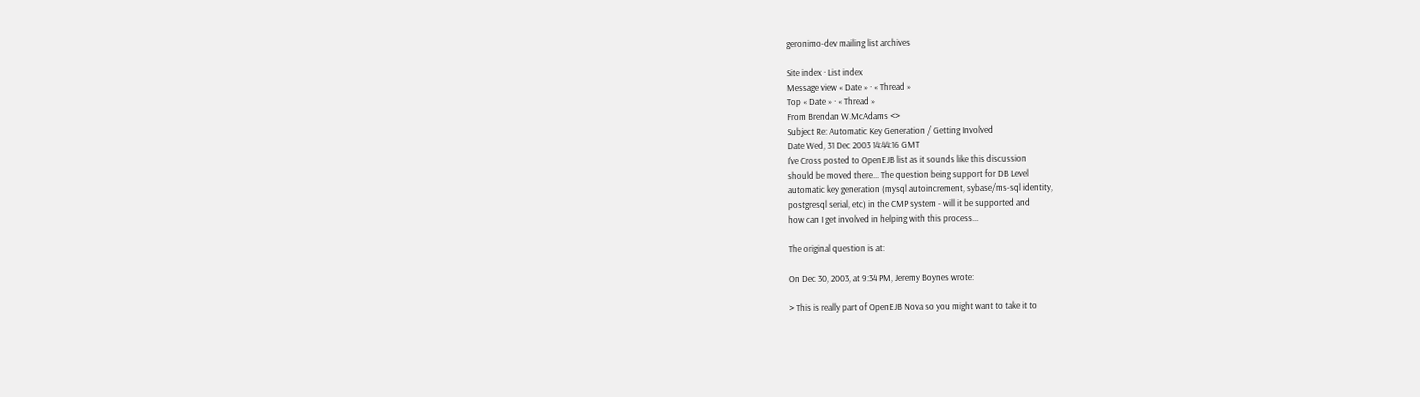geronimo-dev mailing list archives

Site index · List index
Message view « Date » · « Thread »
Top « Date » · « Thread »
From Brendan W.McAdams <>
Subject Re: Automatic Key Generation / Getting Involved
Date Wed, 31 Dec 2003 14:44:16 GMT
I've Cross posted to OpenEJB list as it sounds like this discussion
should be moved there... The question being support for DB Level
automatic key generation (mysql autoincrement, sybase/ms-sql identity,
postgresql serial, etc) in the CMP system - will it be supported and
how can I get involved in helping with this process...

The original question is at:

On Dec 30, 2003, at 9:34 PM, Jeremy Boynes wrote:

> This is really part of OpenEJB Nova so you might want to take it to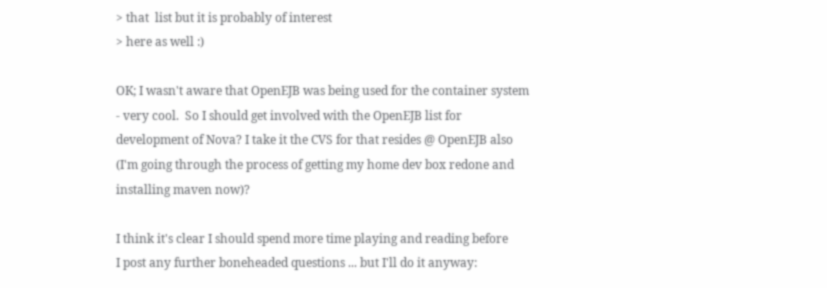> that  list but it is probably of interest
> here as well :)

OK; I wasn't aware that OpenEJB was being used for the container system
- very cool.  So I should get involved with the OpenEJB list for
development of Nova? I take it the CVS for that resides @ OpenEJB also
(I'm going through the process of getting my home dev box redone and
installing maven now)?

I think it's clear I should spend more time playing and reading before
I post any further boneheaded questions ... but I'll do it anyway: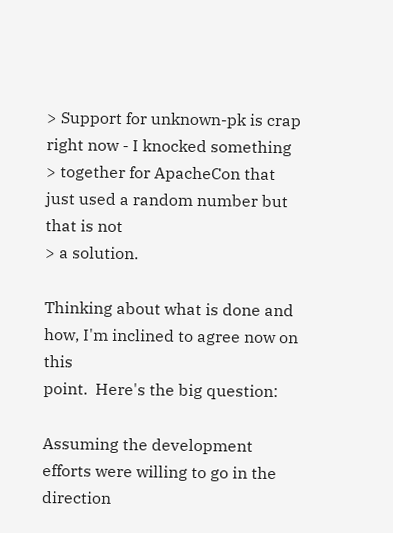> Support for unknown-pk is crap right now - I knocked something
> together for ApacheCon that just used a random number but that is not
> a solution.

Thinking about what is done and how, I'm inclined to agree now on this
point.  Here's the big question:

Assuming the development efforts were willing to go in the direction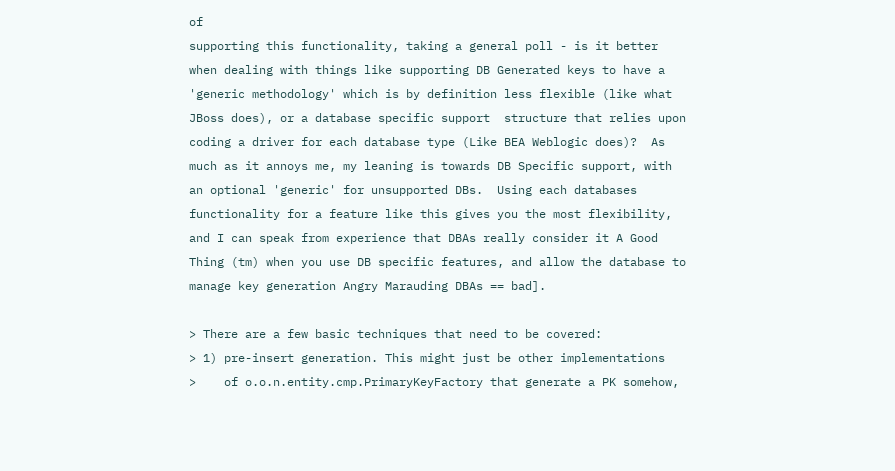of
supporting this functionality, taking a general poll - is it better
when dealing with things like supporting DB Generated keys to have a
'generic methodology' which is by definition less flexible (like what
JBoss does), or a database specific support  structure that relies upon
coding a driver for each database type (Like BEA Weblogic does)?  As
much as it annoys me, my leaning is towards DB Specific support, with
an optional 'generic' for unsupported DBs.  Using each databases
functionality for a feature like this gives you the most flexibility,
and I can speak from experience that DBAs really consider it A Good
Thing (tm) when you use DB specific features, and allow the database to
manage key generation Angry Marauding DBAs == bad].

> There are a few basic techniques that need to be covered:
> 1) pre-insert generation. This might just be other implementations
>    of o.o.n.entity.cmp.PrimaryKeyFactory that generate a PK somehow,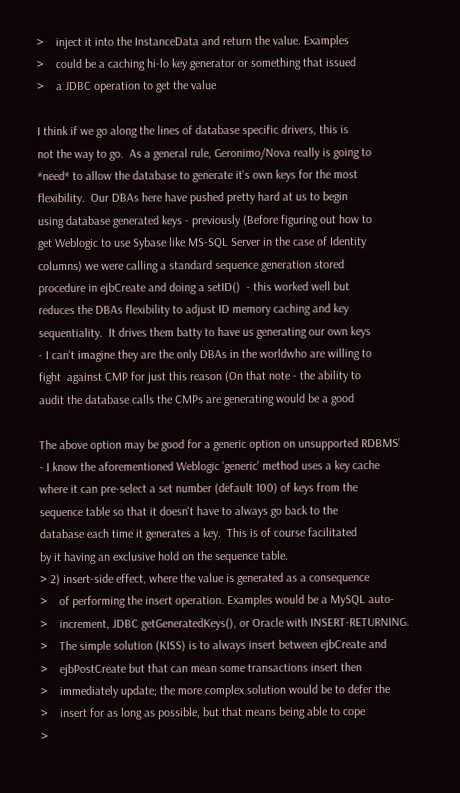>    inject it into the InstanceData and return the value. Examples
>    could be a caching hi-lo key generator or something that issued
>    a JDBC operation to get the value

I think if we go along the lines of database specific drivers, this is
not the way to go.  As a general rule, Geronimo/Nova really is going to
*need* to allow the database to generate it's own keys for the most
flexibility.  Our DBAs here have pushed pretty hard at us to begin
using database generated keys - previously (Before figuring out how to
get Weblogic to use Sybase like MS-SQL Server in the case of Identity
columns) we were calling a standard sequence generation stored
procedure in ejbCreate and doing a setID()  - this worked well but
reduces the DBAs flexibility to adjust ID memory caching and key
sequentiality.  It drives them batty to have us generating our own keys
- I can't imagine they are the only DBAs in the worldwho are willing to
fight  against CMP for just this reason (On that note - the ability to
audit the database calls the CMPs are generating would be a good

The above option may be good for a generic option on unsupported RDBMS'
- I know the aforementioned Weblogic 'generic' method uses a key cache
where it can pre-select a set number (default 100) of keys from the
sequence table so that it doesn't have to always go back to the
database each time it generates a key.  This is of course facilitated
by it having an exclusive hold on the sequence table.
> 2) insert-side effect, where the value is generated as a consequence
>    of performing the insert operation. Examples would be a MySQL auto-
>    increment, JDBC getGeneratedKeys(), or Oracle with INSERT-RETURNING.
>    The simple solution (KISS) is to always insert between ejbCreate and
>    ejbPostCreate but that can mean some transactions insert then
>    immediately update; the more complex solution would be to defer the
>    insert for as long as possible, but that means being able to cope
>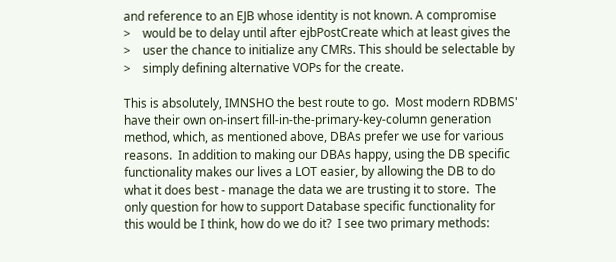and reference to an EJB whose identity is not known. A compromise
>    would be to delay until after ejbPostCreate which at least gives the
>    user the chance to initialize any CMRs. This should be selectable by
>    simply defining alternative VOPs for the create.

This is absolutely, IMNSHO the best route to go.  Most modern RDBMS'
have their own on-insert fill-in-the-primary-key-column generation
method, which, as mentioned above, DBAs prefer we use for various
reasons.  In addition to making our DBAs happy, using the DB specific
functionality makes our lives a LOT easier, by allowing the DB to do
what it does best - manage the data we are trusting it to store.  The
only question for how to support Database specific functionality for
this would be I think, how do we do it?  I see two primary methods: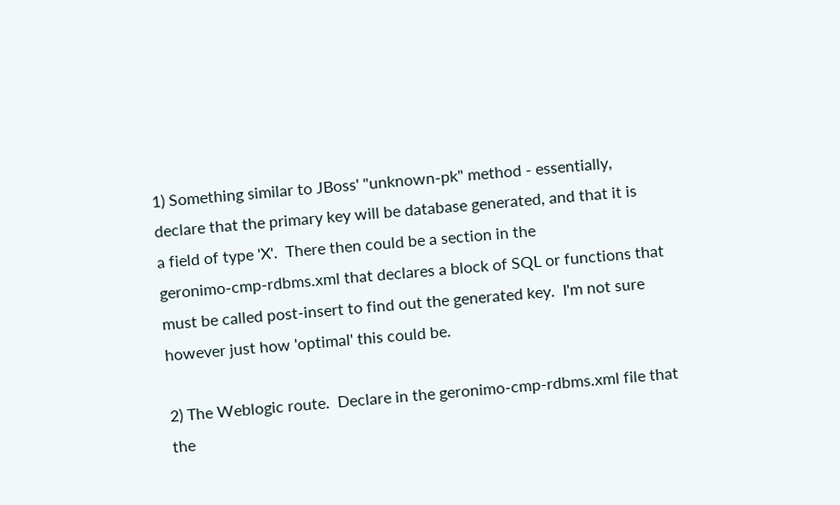1) Something similar to JBoss' "unknown-pk" method - essentially,
declare that the primary key will be database generated, and that it is
a field of type 'X'.  There then could be a section in the
geronimo-cmp-rdbms.xml that declares a block of SQL or functions that
must be called post-insert to find out the generated key.  I'm not sure
however just how 'optimal' this could be.

2) The Weblogic route.  Declare in the geronimo-cmp-rdbms.xml file that
the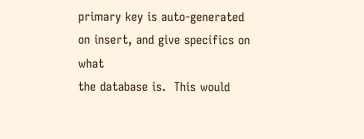primary key is auto-generated on insert, and give specifics on what
the database is.  This would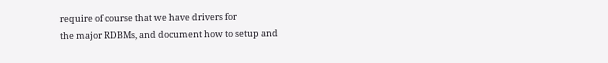require of course that we have drivers for
the major RDBMs, and document how to setup and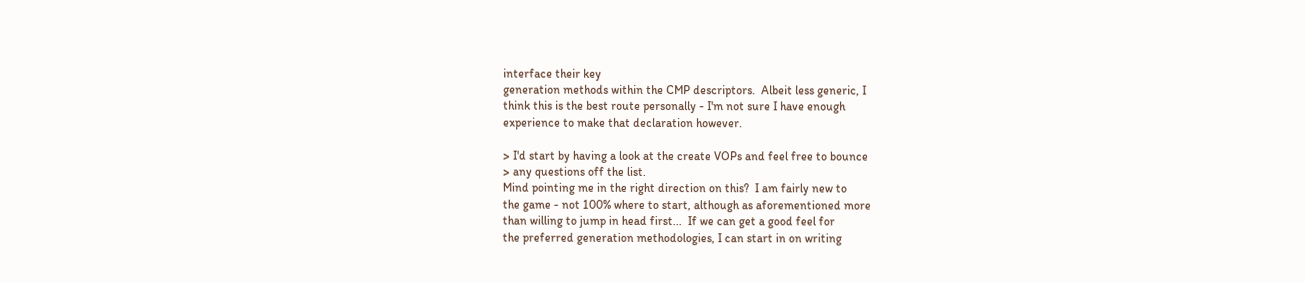interface their key
generation methods within the CMP descriptors.  Albeit less generic, I
think this is the best route personally - I'm not sure I have enough
experience to make that declaration however.

> I'd start by having a look at the create VOPs and feel free to bounce
> any questions off the list.
Mind pointing me in the right direction on this?  I am fairly new to
the game - not 100% where to start, although as aforementioned more
than willing to jump in head first...  If we can get a good feel for
the preferred generation methodologies, I can start in on writing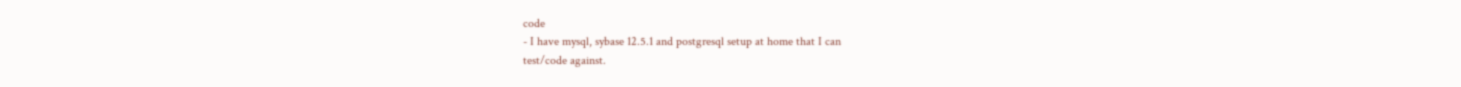code
- I have mysql, sybase 12.5.1 and postgresql setup at home that I can
test/code against.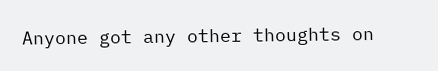Anyone got any other thoughts on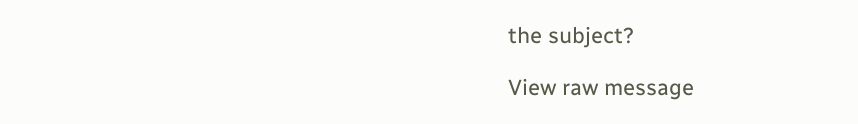the subject?

View raw message